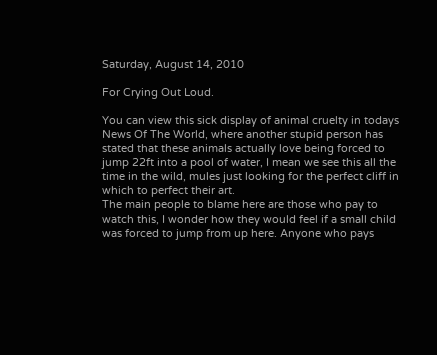Saturday, August 14, 2010

For Crying Out Loud.

You can view this sick display of animal cruelty in todays News Of The World, where another stupid person has stated that these animals actually love being forced to jump 22ft into a pool of water, I mean we see this all the time in the wild, mules just looking for the perfect cliff in which to perfect their art.
The main people to blame here are those who pay to watch this, I wonder how they would feel if a small child was forced to jump from up here. Anyone who pays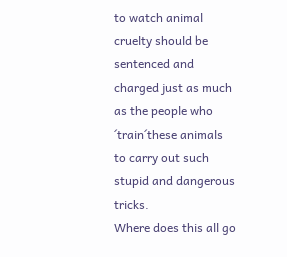to watch animal cruelty should be sentenced and charged just as much as the people who ´train´these animals to carry out such stupid and dangerous tricks.
Where does this all go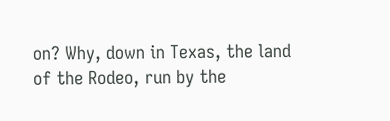on? Why, down in Texas, the land of the Rodeo, run by the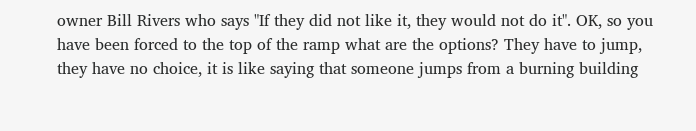owner Bill Rivers who says "If they did not like it, they would not do it". OK, so you have been forced to the top of the ramp what are the options? They have to jump, they have no choice, it is like saying that someone jumps from a burning building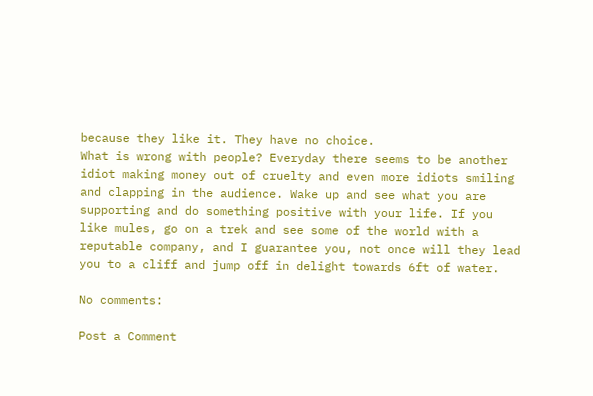because they like it. They have no choice.
What is wrong with people? Everyday there seems to be another idiot making money out of cruelty and even more idiots smiling and clapping in the audience. Wake up and see what you are supporting and do something positive with your life. If you like mules, go on a trek and see some of the world with a reputable company, and I guarantee you, not once will they lead you to a cliff and jump off in delight towards 6ft of water.

No comments:

Post a Comment